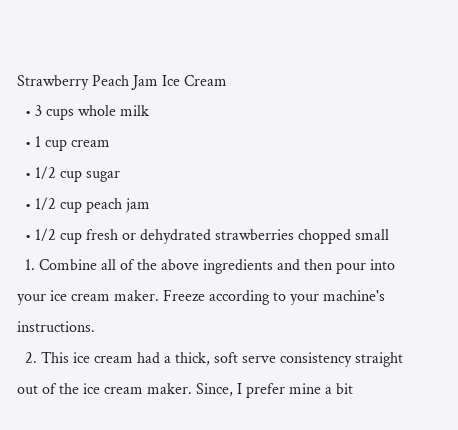Strawberry Peach Jam Ice Cream
  • 3 cups whole milk
  • 1 cup cream
  • 1/2 cup sugar
  • 1/2 cup peach jam
  • 1/2 cup fresh or dehydrated strawberries chopped small
  1. Combine all of the above ingredients and then pour into your ice cream maker. Freeze according to your machine's instructions.
  2. This ice cream had a thick, soft serve consistency straight out of the ice cream maker. Since, I prefer mine a bit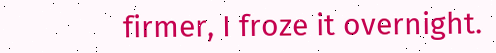firmer, I froze it overnight.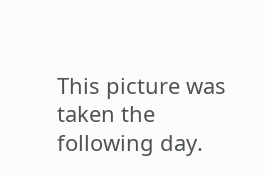This picture was taken the following day.